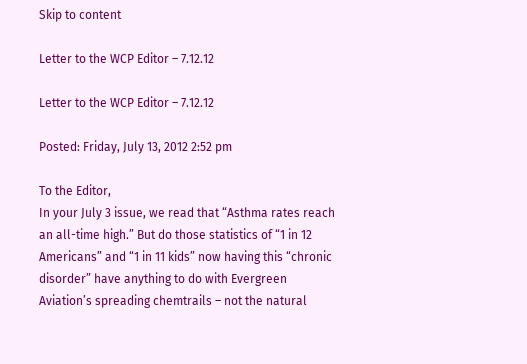Skip to content

Letter to the WCP Editor – 7.12.12

Letter to the WCP Editor – 7.12.12

Posted: Friday, July 13, 2012 2:52 pm

To the Editor,
In your July 3 issue, we read that “Asthma rates reach an all-time high.” But do those statistics of “1 in 12 Americans” and “1 in 11 kids” now having this “chronic disorder” have anything to do with Evergreen Aviation’s spreading chemtrails – not the natural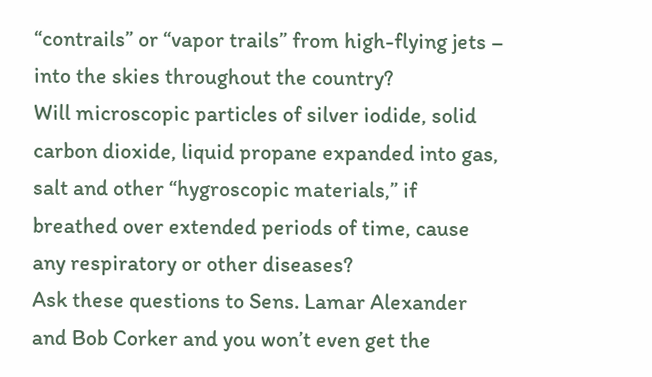“contrails” or “vapor trails” from high-flying jets – into the skies throughout the country?
Will microscopic particles of silver iodide, solid carbon dioxide, liquid propane expanded into gas, salt and other “hygroscopic materials,” if breathed over extended periods of time, cause any respiratory or other diseases?
Ask these questions to Sens. Lamar Alexander and Bob Corker and you won’t even get the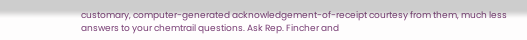customary, computer-generated acknowledgement-of-receipt courtesy from them, much less answers to your chemtrail questions. Ask Rep. Fincher and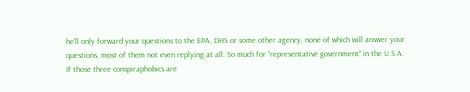he’ll only forward your questions to the EPA, DHS or some other agency, none of which will answer your questions, most of them not even replying at all. So much for “representative government” in the U.S.A.
If those three conspiraphobics are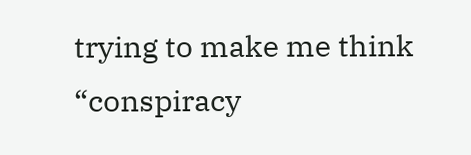trying to make me think “conspiracy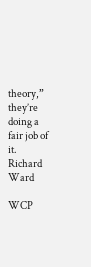theory,” they’re doing a fair job of it.
Richard Ward

WCP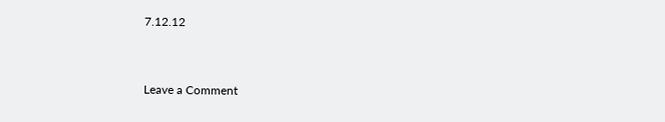7.12.12


Leave a Comment